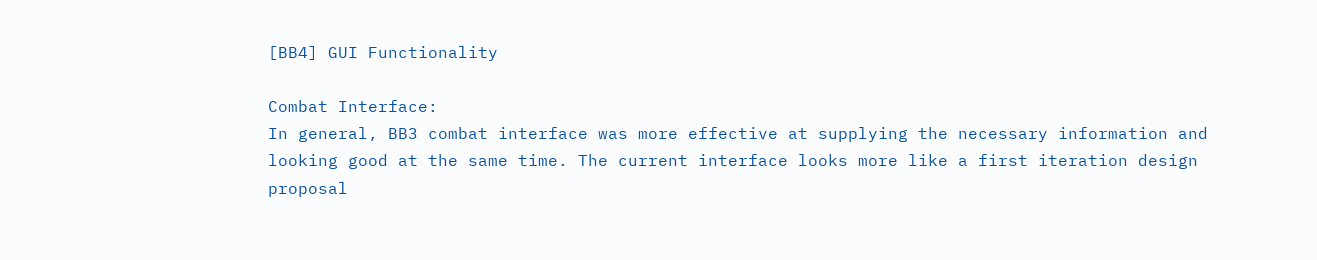[BB4] GUI Functionality

Combat Interface:
In general, BB3 combat interface was more effective at supplying the necessary information and looking good at the same time. The current interface looks more like a first iteration design proposal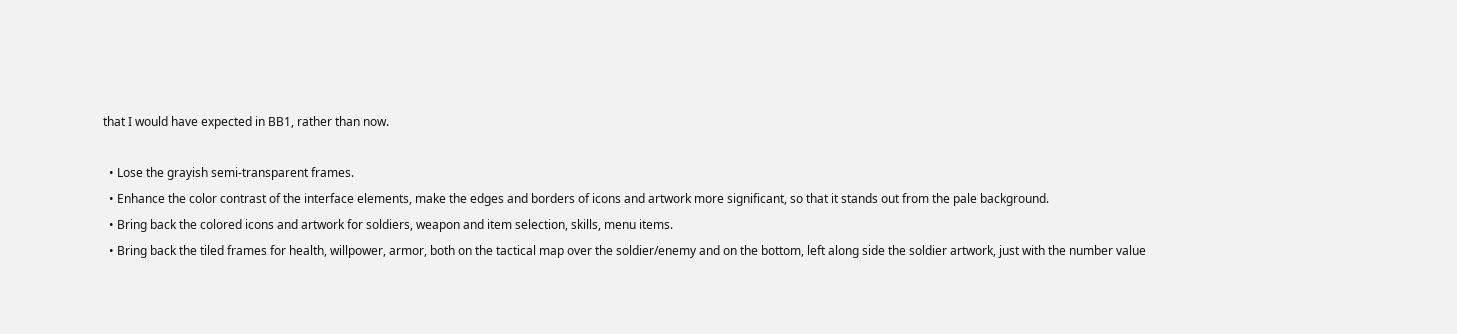that I would have expected in BB1, rather than now.

  • Lose the grayish semi-transparent frames.
  • Enhance the color contrast of the interface elements, make the edges and borders of icons and artwork more significant, so that it stands out from the pale background.
  • Bring back the colored icons and artwork for soldiers, weapon and item selection, skills, menu items.
  • Bring back the tiled frames for health, willpower, armor, both on the tactical map over the soldier/enemy and on the bottom, left along side the soldier artwork, just with the number value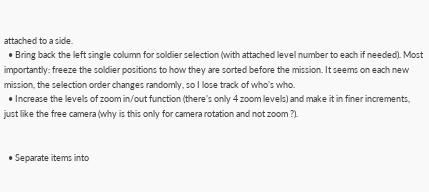attached to a side.
  • Bring back the left single column for soldier selection (with attached level number to each if needed). Most importantly: freeze the soldier positions to how they are sorted before the mission. It seems on each new mission, the selection order changes randomly, so I lose track of who’s who.
  • Increase the levels of zoom in/out function (there’s only 4 zoom levels) and make it in finer increments, just like the free camera (why is this only for camera rotation and not zoom ?).


  • Separate items into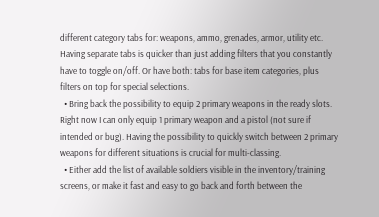different category tabs for: weapons, ammo, grenades, armor, utility etc. Having separate tabs is quicker than just adding filters that you constantly have to toggle on/off. Or have both: tabs for base item categories, plus filters on top for special selections.
  • Bring back the possibility to equip 2 primary weapons in the ready slots. Right now I can only equip 1 primary weapon and a pistol (not sure if intended or bug). Having the possibility to quickly switch between 2 primary weapons for different situations is crucial for multi-classing.
  • Either add the list of available soldiers visible in the inventory/training screens, or make it fast and easy to go back and forth between the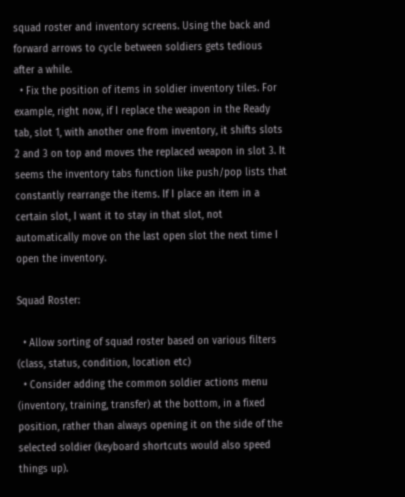squad roster and inventory screens. Using the back and forward arrows to cycle between soldiers gets tedious after a while.
  • Fix the position of items in soldier inventory tiles. For example, right now, if I replace the weapon in the Ready tab, slot 1, with another one from inventory, it shifts slots 2 and 3 on top and moves the replaced weapon in slot 3. It seems the inventory tabs function like push/pop lists that constantly rearrange the items. If I place an item in a certain slot, I want it to stay in that slot, not automatically move on the last open slot the next time I open the inventory.

Squad Roster:

  • Allow sorting of squad roster based on various filters (class, status, condition, location etc)
  • Consider adding the common soldier actions menu (inventory, training, transfer) at the bottom, in a fixed position, rather than always opening it on the side of the selected soldier (keyboard shortcuts would also speed things up).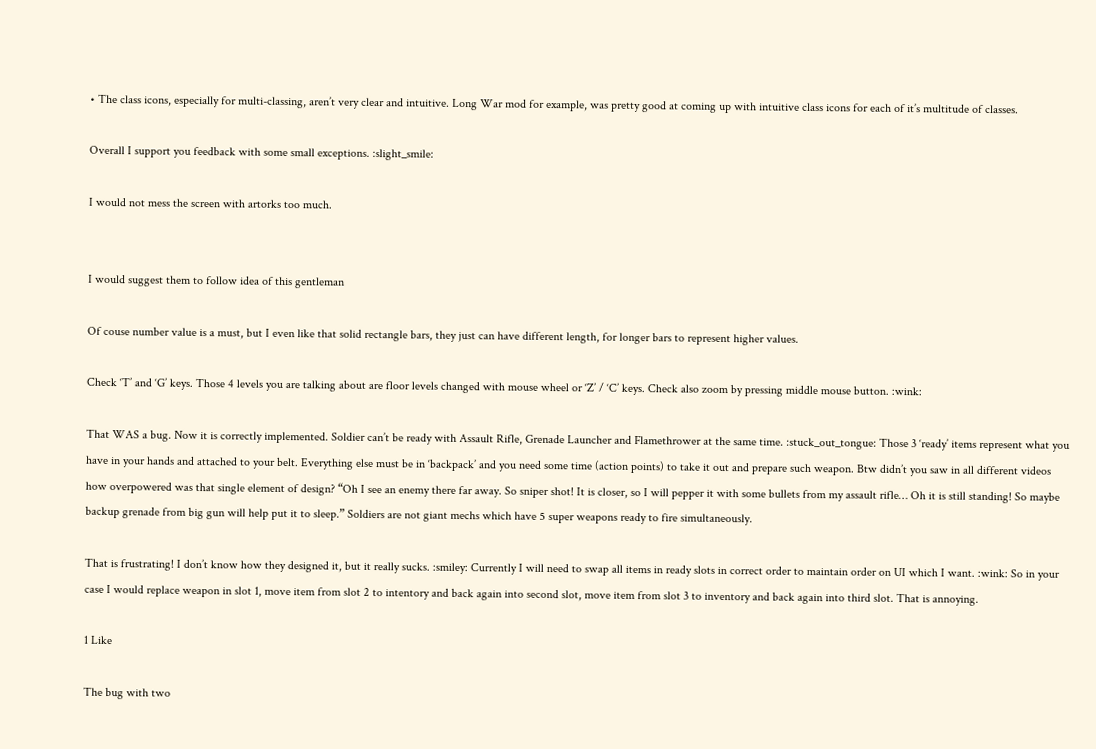• The class icons, especially for multi-classing, aren’t very clear and intuitive. Long War mod for example, was pretty good at coming up with intuitive class icons for each of it’s multitude of classes.

Overall I support you feedback with some small exceptions. :slight_smile:

I would not mess the screen with artorks too much.


I would suggest them to follow idea of this gentleman

Of couse number value is a must, but I even like that solid rectangle bars, they just can have different length, for longer bars to represent higher values.

Check ‘T’ and ‘G’ keys. Those 4 levels you are talking about are floor levels changed with mouse wheel or ‘Z’ / ‘C’ keys. Check also zoom by pressing middle mouse button. :wink:

That WAS a bug. Now it is correctly implemented. Soldier can’t be ready with Assault Rifle, Grenade Launcher and Flamethrower at the same time. :stuck_out_tongue: Those 3 ‘ready’ items represent what you have in your hands and attached to your belt. Everything else must be in ‘backpack’ and you need some time (action points) to take it out and prepare such weapon. Btw didn’t you saw in all different videos how overpowered was that single element of design? “Oh I see an enemy there far away. So sniper shot! It is closer, so I will pepper it with some bullets from my assault rifle… Oh it is still standing! So maybe backup grenade from big gun will help put it to sleep.” Soldiers are not giant mechs which have 5 super weapons ready to fire simultaneously.

That is frustrating! I don’t know how they designed it, but it really sucks. :smiley: Currently I will need to swap all items in ready slots in correct order to maintain order on UI which I want. :wink: So in your case I would replace weapon in slot 1, move item from slot 2 to intentory and back again into second slot, move item from slot 3 to inventory and back again into third slot. That is annoying.

1 Like

The bug with two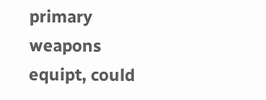primary weapons equipt, could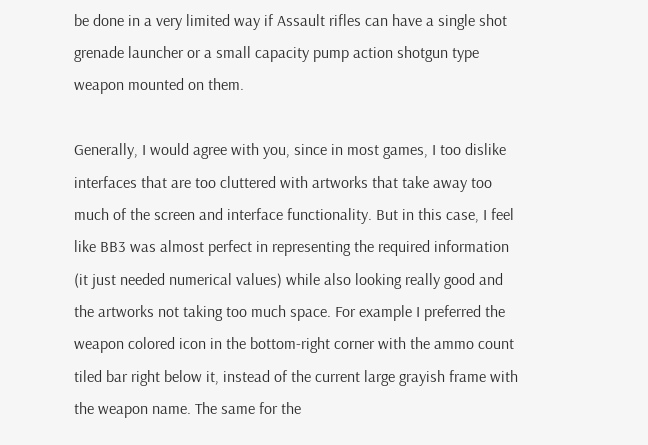be done in a very limited way if Assault rifles can have a single shot grenade launcher or a small capacity pump action shotgun type weapon mounted on them.

Generally, I would agree with you, since in most games, I too dislike interfaces that are too cluttered with artworks that take away too much of the screen and interface functionality. But in this case, I feel like BB3 was almost perfect in representing the required information (it just needed numerical values) while also looking really good and the artworks not taking too much space. For example I preferred the weapon colored icon in the bottom-right corner with the ammo count tiled bar right below it, instead of the current large grayish frame with the weapon name. The same for the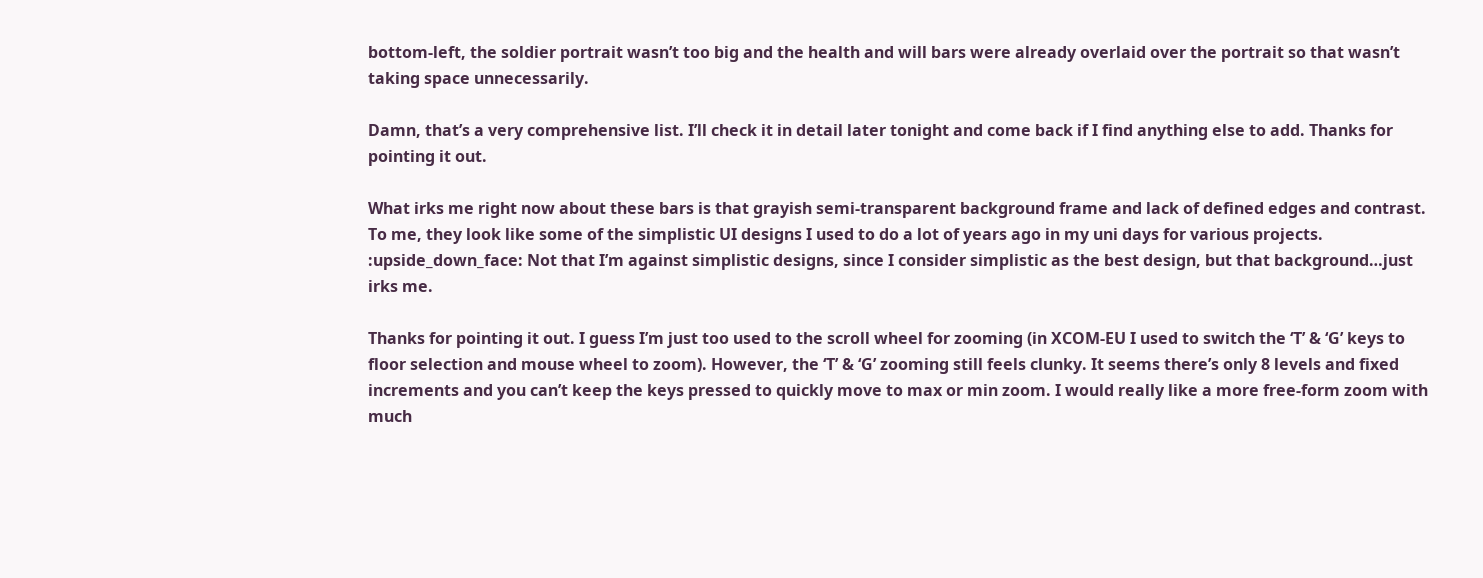bottom-left, the soldier portrait wasn’t too big and the health and will bars were already overlaid over the portrait so that wasn’t taking space unnecessarily.

Damn, that’s a very comprehensive list. I’ll check it in detail later tonight and come back if I find anything else to add. Thanks for pointing it out.

What irks me right now about these bars is that grayish semi-transparent background frame and lack of defined edges and contrast. To me, they look like some of the simplistic UI designs I used to do a lot of years ago in my uni days for various projects. :upside_down_face: Not that I’m against simplistic designs, since I consider simplistic as the best design, but that background…just irks me.

Thanks for pointing it out. I guess I’m just too used to the scroll wheel for zooming (in XCOM-EU I used to switch the ‘T’ & ‘G’ keys to floor selection and mouse wheel to zoom). However, the ‘T’ & ‘G’ zooming still feels clunky. It seems there’s only 8 levels and fixed increments and you can’t keep the keys pressed to quickly move to max or min zoom. I would really like a more free-form zoom with much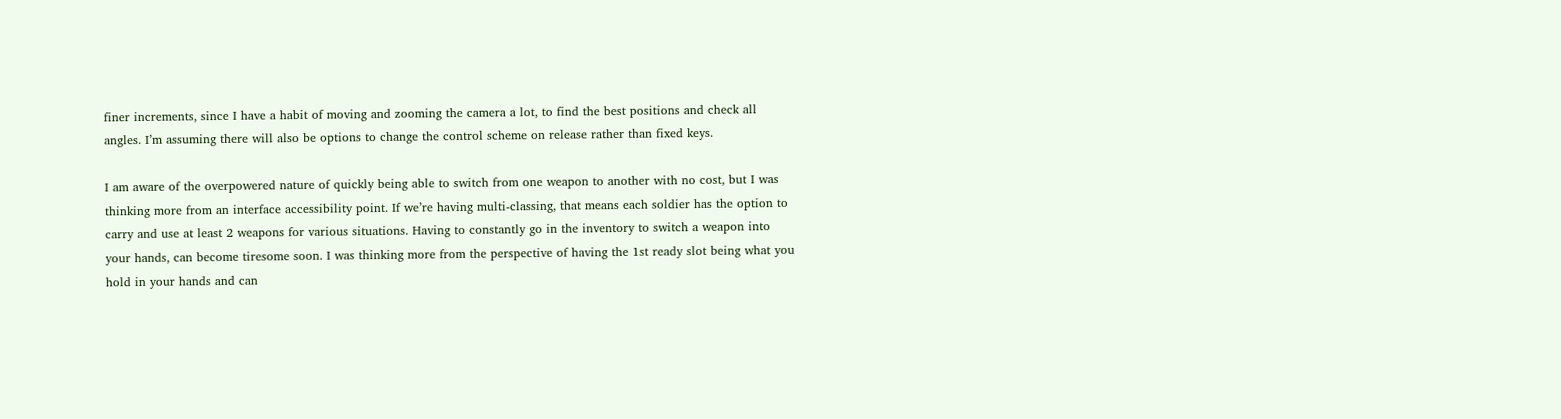finer increments, since I have a habit of moving and zooming the camera a lot, to find the best positions and check all angles. I’m assuming there will also be options to change the control scheme on release rather than fixed keys.

I am aware of the overpowered nature of quickly being able to switch from one weapon to another with no cost, but I was thinking more from an interface accessibility point. If we’re having multi-classing, that means each soldier has the option to carry and use at least 2 weapons for various situations. Having to constantly go in the inventory to switch a weapon into your hands, can become tiresome soon. I was thinking more from the perspective of having the 1st ready slot being what you hold in your hands and can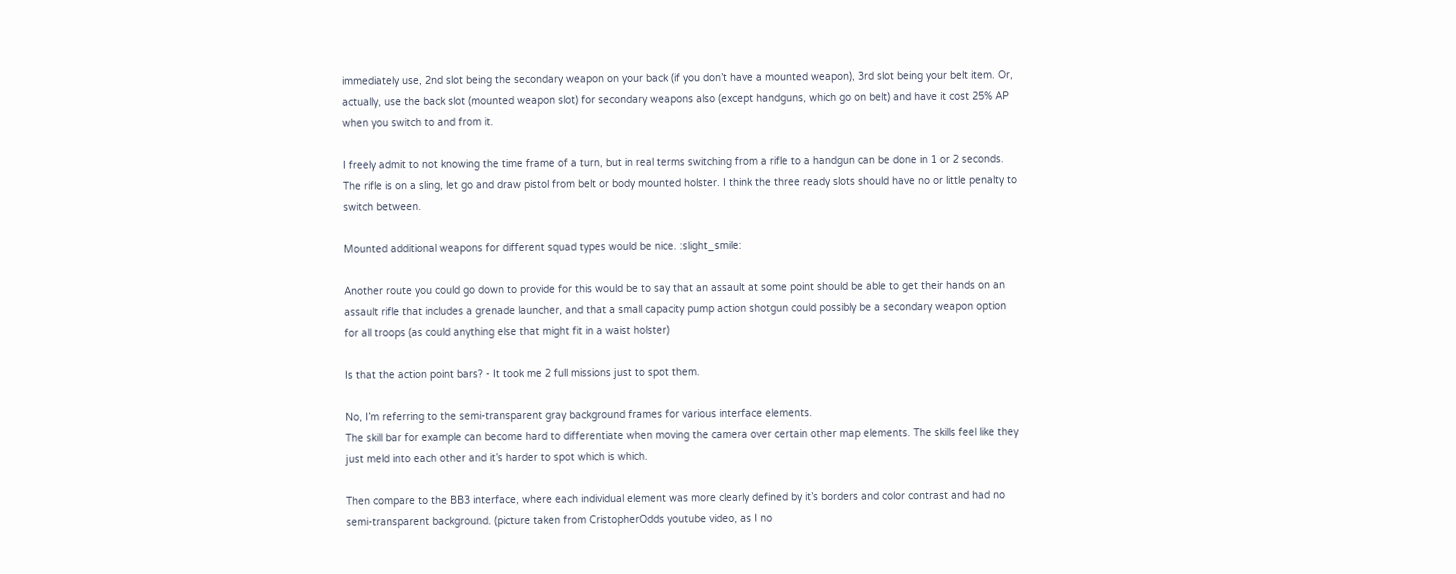immediately use, 2nd slot being the secondary weapon on your back (if you don’t have a mounted weapon), 3rd slot being your belt item. Or, actually, use the back slot (mounted weapon slot) for secondary weapons also (except handguns, which go on belt) and have it cost 25% AP when you switch to and from it.

I freely admit to not knowing the time frame of a turn, but in real terms switching from a rifle to a handgun can be done in 1 or 2 seconds. The rifle is on a sling, let go and draw pistol from belt or body mounted holster. I think the three ready slots should have no or little penalty to switch between.

Mounted additional weapons for different squad types would be nice. :slight_smile:

Another route you could go down to provide for this would be to say that an assault at some point should be able to get their hands on an assault rifle that includes a grenade launcher, and that a small capacity pump action shotgun could possibly be a secondary weapon option for all troops (as could anything else that might fit in a waist holster)

Is that the action point bars? - It took me 2 full missions just to spot them.

No, I’m referring to the semi-transparent gray background frames for various interface elements.
The skill bar for example can become hard to differentiate when moving the camera over certain other map elements. The skills feel like they just meld into each other and it’s harder to spot which is which.

Then compare to the BB3 interface, where each individual element was more clearly defined by it’s borders and color contrast and had no semi-transparent background. (picture taken from CristopherOdds youtube video, as I no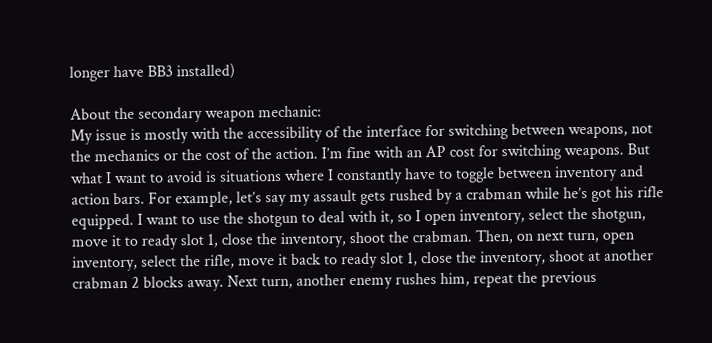longer have BB3 installed)

About the secondary weapon mechanic:
My issue is mostly with the accessibility of the interface for switching between weapons, not the mechanics or the cost of the action. I’m fine with an AP cost for switching weapons. But what I want to avoid is situations where I constantly have to toggle between inventory and action bars. For example, let’s say my assault gets rushed by a crabman while he’s got his rifle equipped. I want to use the shotgun to deal with it, so I open inventory, select the shotgun, move it to ready slot 1, close the inventory, shoot the crabman. Then, on next turn, open inventory, select the rifle, move it back to ready slot 1, close the inventory, shoot at another crabman 2 blocks away. Next turn, another enemy rushes him, repeat the previous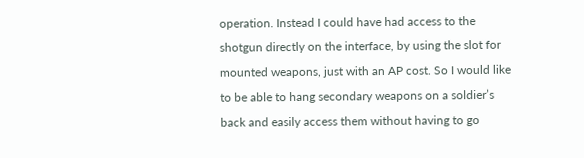operation. Instead I could have had access to the shotgun directly on the interface, by using the slot for mounted weapons, just with an AP cost. So I would like to be able to hang secondary weapons on a soldier’s back and easily access them without having to go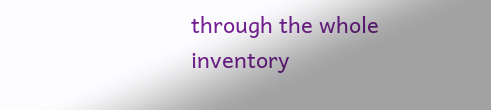through the whole inventory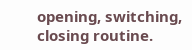opening, switching, closing routine.